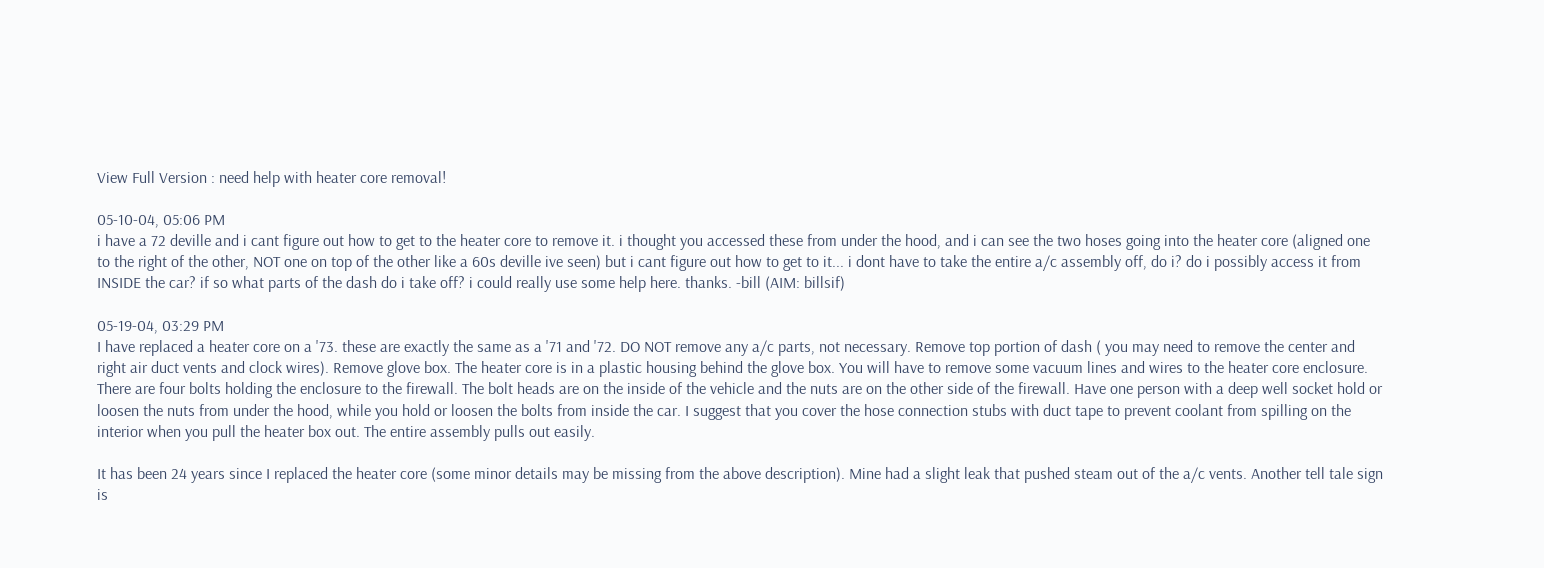View Full Version : need help with heater core removal!

05-10-04, 05:06 PM
i have a 72 deville and i cant figure out how to get to the heater core to remove it. i thought you accessed these from under the hood, and i can see the two hoses going into the heater core (aligned one to the right of the other, NOT one on top of the other like a 60s deville ive seen) but i cant figure out how to get to it... i dont have to take the entire a/c assembly off, do i? do i possibly access it from INSIDE the car? if so what parts of the dash do i take off? i could really use some help here. thanks. -bill (AIM: billsif)

05-19-04, 03:29 PM
I have replaced a heater core on a '73. these are exactly the same as a '71 and '72. DO NOT remove any a/c parts, not necessary. Remove top portion of dash ( you may need to remove the center and right air duct vents and clock wires). Remove glove box. The heater core is in a plastic housing behind the glove box. You will have to remove some vacuum lines and wires to the heater core enclosure. There are four bolts holding the enclosure to the firewall. The bolt heads are on the inside of the vehicle and the nuts are on the other side of the firewall. Have one person with a deep well socket hold or loosen the nuts from under the hood, while you hold or loosen the bolts from inside the car. I suggest that you cover the hose connection stubs with duct tape to prevent coolant from spilling on the interior when you pull the heater box out. The entire assembly pulls out easily.

It has been 24 years since I replaced the heater core (some minor details may be missing from the above description). Mine had a slight leak that pushed steam out of the a/c vents. Another tell tale sign is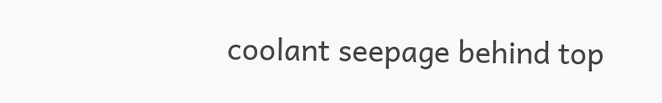coolant seepage behind top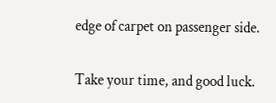edge of carpet on passenger side.

Take your time, and good luck.